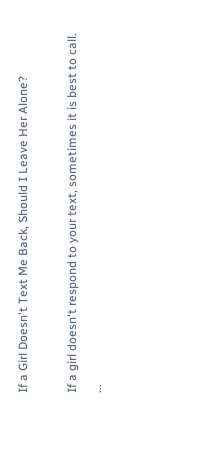If a Girl Doesn't Text Me Back, Should I Leave Her Alone?

If a girl doesn't respond to your text, sometimes it is best to call.
...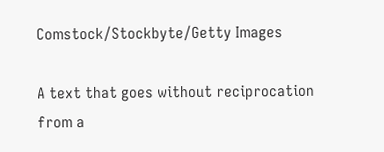Comstock/Stockbyte/Getty Images

A text that goes without reciprocation from a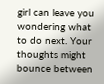girl can leave you wondering what to do next. Your thoughts might bounce between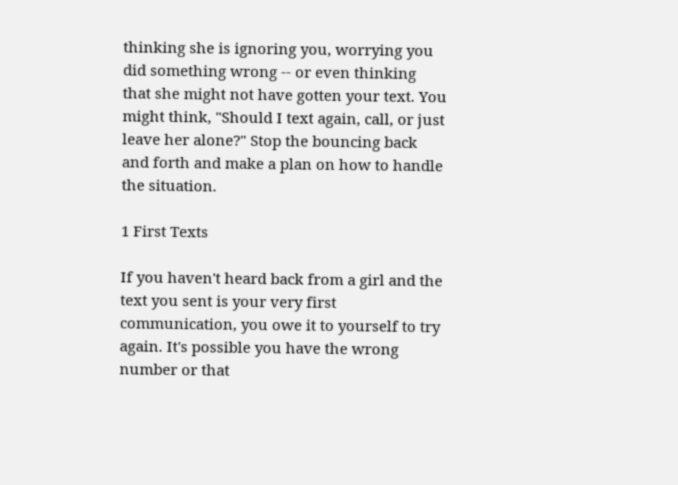thinking she is ignoring you, worrying you did something wrong -- or even thinking that she might not have gotten your text. You might think, "Should I text again, call, or just leave her alone?" Stop the bouncing back and forth and make a plan on how to handle the situation.

1 First Texts

If you haven't heard back from a girl and the text you sent is your very first communication, you owe it to yourself to try again. It's possible you have the wrong number or that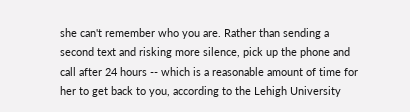she can't remember who you are. Rather than sending a second text and risking more silence, pick up the phone and call after 24 hours -- which is a reasonable amount of time for her to get back to you, according to the Lehigh University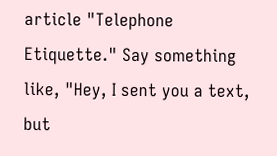article "Telephone Etiquette." Say something like, "Hey, I sent you a text, but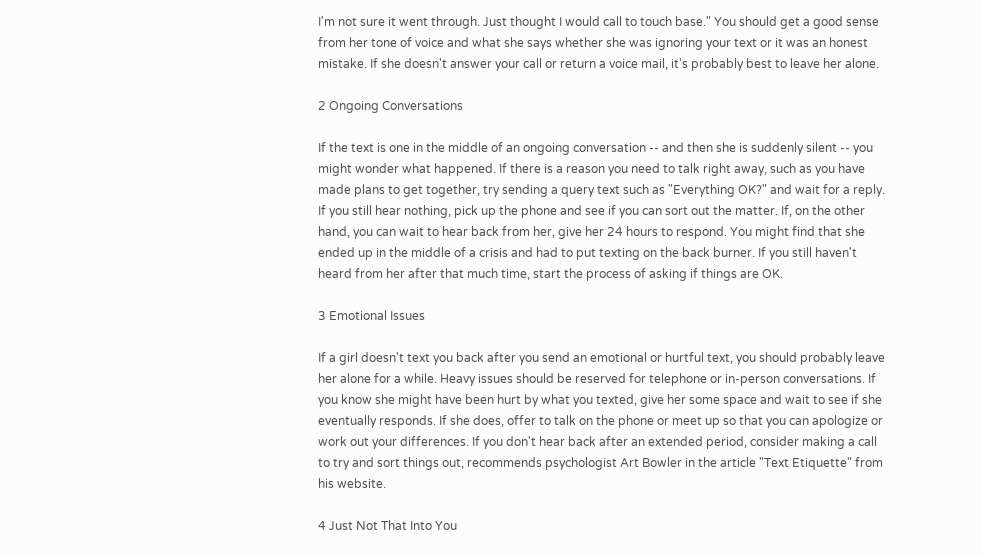I'm not sure it went through. Just thought I would call to touch base." You should get a good sense from her tone of voice and what she says whether she was ignoring your text or it was an honest mistake. If she doesn't answer your call or return a voice mail, it's probably best to leave her alone.

2 Ongoing Conversations

If the text is one in the middle of an ongoing conversation -- and then she is suddenly silent -- you might wonder what happened. If there is a reason you need to talk right away, such as you have made plans to get together, try sending a query text such as "Everything OK?" and wait for a reply. If you still hear nothing, pick up the phone and see if you can sort out the matter. If, on the other hand, you can wait to hear back from her, give her 24 hours to respond. You might find that she ended up in the middle of a crisis and had to put texting on the back burner. If you still haven't heard from her after that much time, start the process of asking if things are OK.

3 Emotional Issues

If a girl doesn't text you back after you send an emotional or hurtful text, you should probably leave her alone for a while. Heavy issues should be reserved for telephone or in-person conversations. If you know she might have been hurt by what you texted, give her some space and wait to see if she eventually responds. If she does, offer to talk on the phone or meet up so that you can apologize or work out your differences. If you don't hear back after an extended period, consider making a call to try and sort things out, recommends psychologist Art Bowler in the article "Text Etiquette" from his website.

4 Just Not That Into You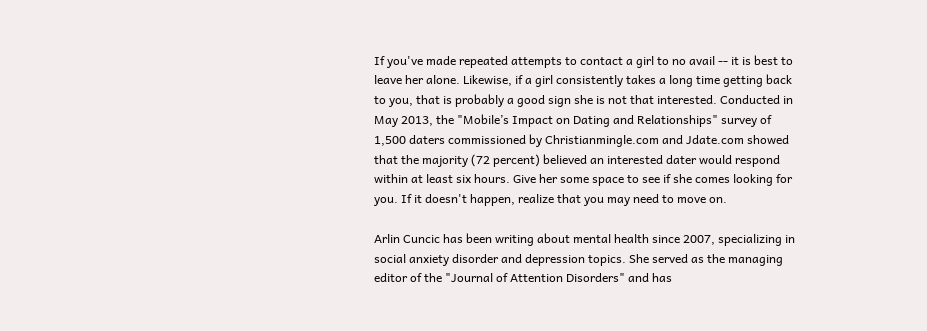If you've made repeated attempts to contact a girl to no avail -- it is best to leave her alone. Likewise, if a girl consistently takes a long time getting back to you, that is probably a good sign she is not that interested. Conducted in May 2013, the "Mobile’s Impact on Dating and Relationships" survey of 1,500 daters commissioned by Christianmingle.com and Jdate.com showed that the majority (72 percent) believed an interested dater would respond within at least six hours. Give her some space to see if she comes looking for you. If it doesn't happen, realize that you may need to move on.

Arlin Cuncic has been writing about mental health since 2007, specializing in social anxiety disorder and depression topics. She served as the managing editor of the "Journal of Attention Disorders" and has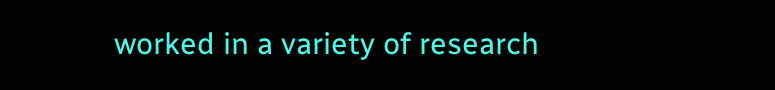worked in a variety of research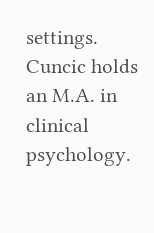settings. Cuncic holds an M.A. in clinical psychology.